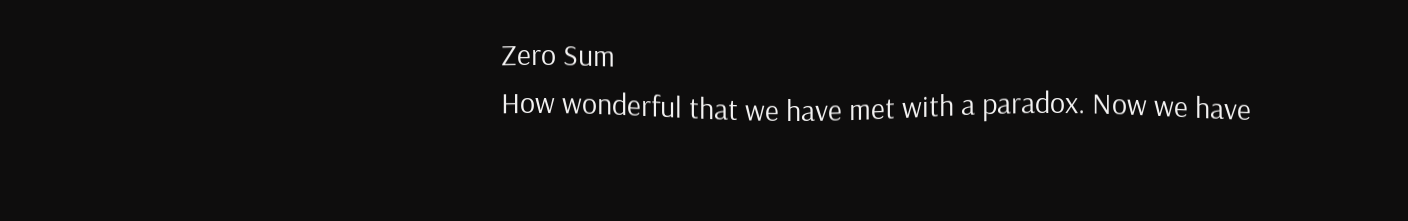Zero Sum
How wonderful that we have met with a paradox. Now we have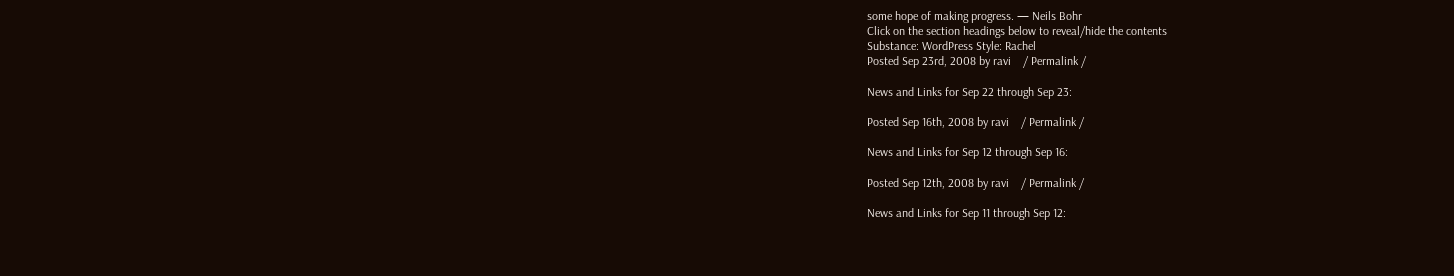some hope of making progress. — Neils Bohr
Click on the section headings below to reveal/hide the contents
Substance: WordPress Style: Rachel
Posted Sep 23rd, 2008 by ravi    / Permalink /

News and Links for Sep 22 through Sep 23:

Posted Sep 16th, 2008 by ravi    / Permalink /

News and Links for Sep 12 through Sep 16:

Posted Sep 12th, 2008 by ravi    / Permalink /

News and Links for Sep 11 through Sep 12: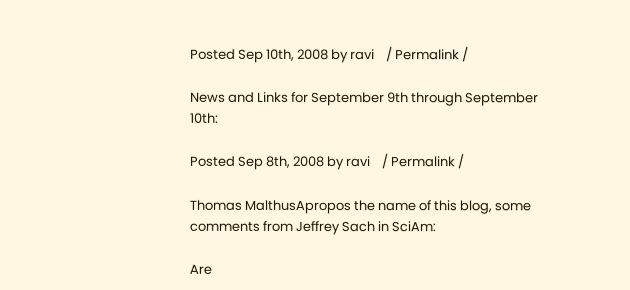Posted Sep 10th, 2008 by ravi    / Permalink /

News and Links for September 9th through September 10th:

Posted Sep 8th, 2008 by ravi    / Permalink /

Thomas MalthusApropos the name of this blog, some comments from Jeffrey Sach in SciAm:

Are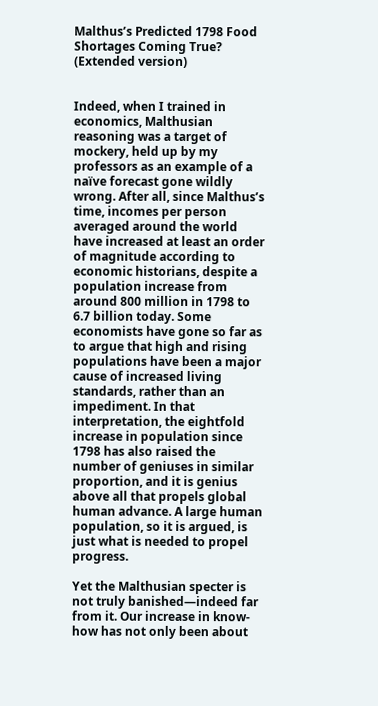Malthus’s Predicted 1798 Food Shortages Coming True? (Extended version)


Indeed, when I trained in economics, Malthusian reasoning was a target of mockery, held up by my professors as an example of a naïve forecast gone wildly wrong. After all, since Malthus’s time, incomes per person averaged around the world have increased at least an order of magnitude according to economic historians, despite a population increase from around 800 million in 1798 to 6.7 billion today. Some economists have gone so far as to argue that high and rising populations have been a major cause of increased living standards, rather than an impediment. In that interpretation, the eightfold increase in population since 1798 has also raised the number of geniuses in similar proportion, and it is genius above all that propels global human advance. A large human population, so it is argued, is just what is needed to propel progress.

Yet the Malthusian specter is not truly banished—indeed far from it. Our increase in know-how has not only been about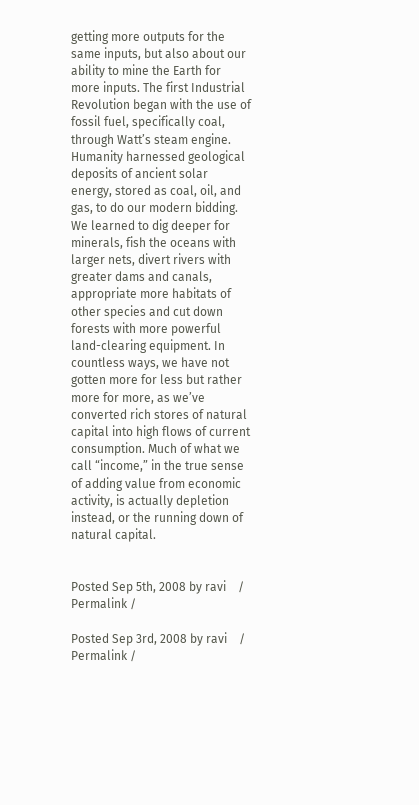getting more outputs for the same inputs, but also about our ability to mine the Earth for more inputs. The first Industrial Revolution began with the use of fossil fuel, specifically coal, through Watt’s steam engine. Humanity harnessed geological deposits of ancient solar energy, stored as coal, oil, and gas, to do our modern bidding. We learned to dig deeper for minerals, fish the oceans with larger nets, divert rivers with greater dams and canals, appropriate more habitats of other species and cut down forests with more powerful land-clearing equipment. In countless ways, we have not gotten more for less but rather more for more, as we’ve converted rich stores of natural capital into high flows of current consumption. Much of what we call “income,” in the true sense of adding value from economic activity, is actually depletion instead, or the running down of natural capital.


Posted Sep 5th, 2008 by ravi    / Permalink /

Posted Sep 3rd, 2008 by ravi    / Permalink /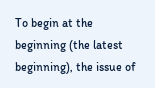To begin at the beginning (the latest beginning), the issue of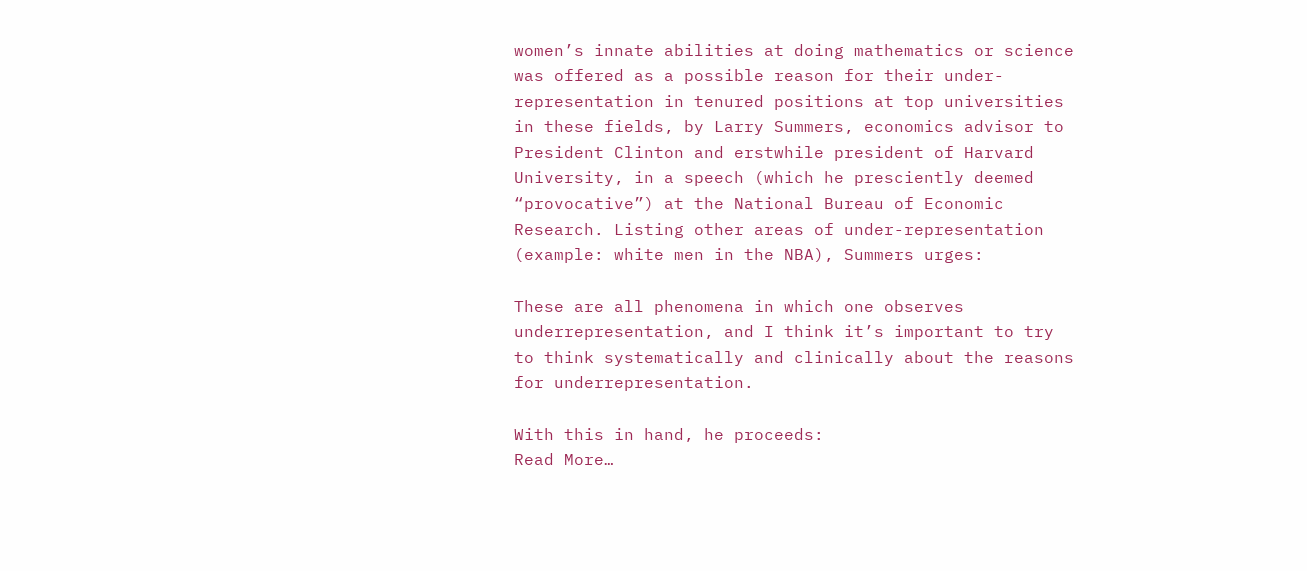women’s innate abilities at doing mathematics or science was offered as a possible reason for their under-representation in tenured positions at top universities in these fields, by Larry Summers, economics advisor to President Clinton and erstwhile president of Harvard University, in a speech (which he presciently deemed “provocative”) at the National Bureau of Economic Research. Listing other areas of under-representation (example: white men in the NBA), Summers urges:

These are all phenomena in which one observes underrepresentation, and I think it’s important to try to think systematically and clinically about the reasons for underrepresentation.

With this in hand, he proceeds:
Read More…